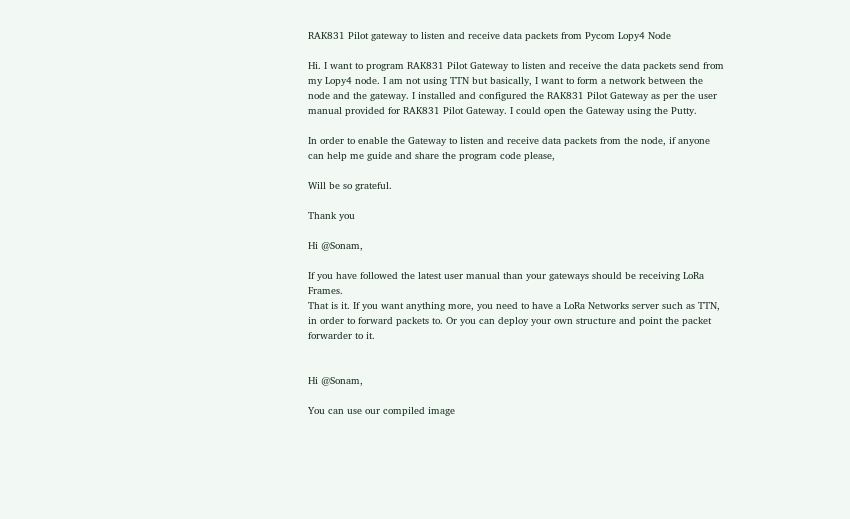RAK831 Pilot gateway to listen and receive data packets from Pycom Lopy4 Node

Hi. I want to program RAK831 Pilot Gateway to listen and receive the data packets send from my Lopy4 node. I am not using TTN but basically, I want to form a network between the node and the gateway. I installed and configured the RAK831 Pilot Gateway as per the user manual provided for RAK831 Pilot Gateway. I could open the Gateway using the Putty.

In order to enable the Gateway to listen and receive data packets from the node, if anyone can help me guide and share the program code please,

Will be so grateful.

Thank you

Hi @Sonam,

If you have followed the latest user manual than your gateways should be receiving LoRa Frames.
That is it. If you want anything more, you need to have a LoRa Networks server such as TTN, in order to forward packets to. Or you can deploy your own structure and point the packet forwarder to it.


Hi @Sonam,

You can use our compiled image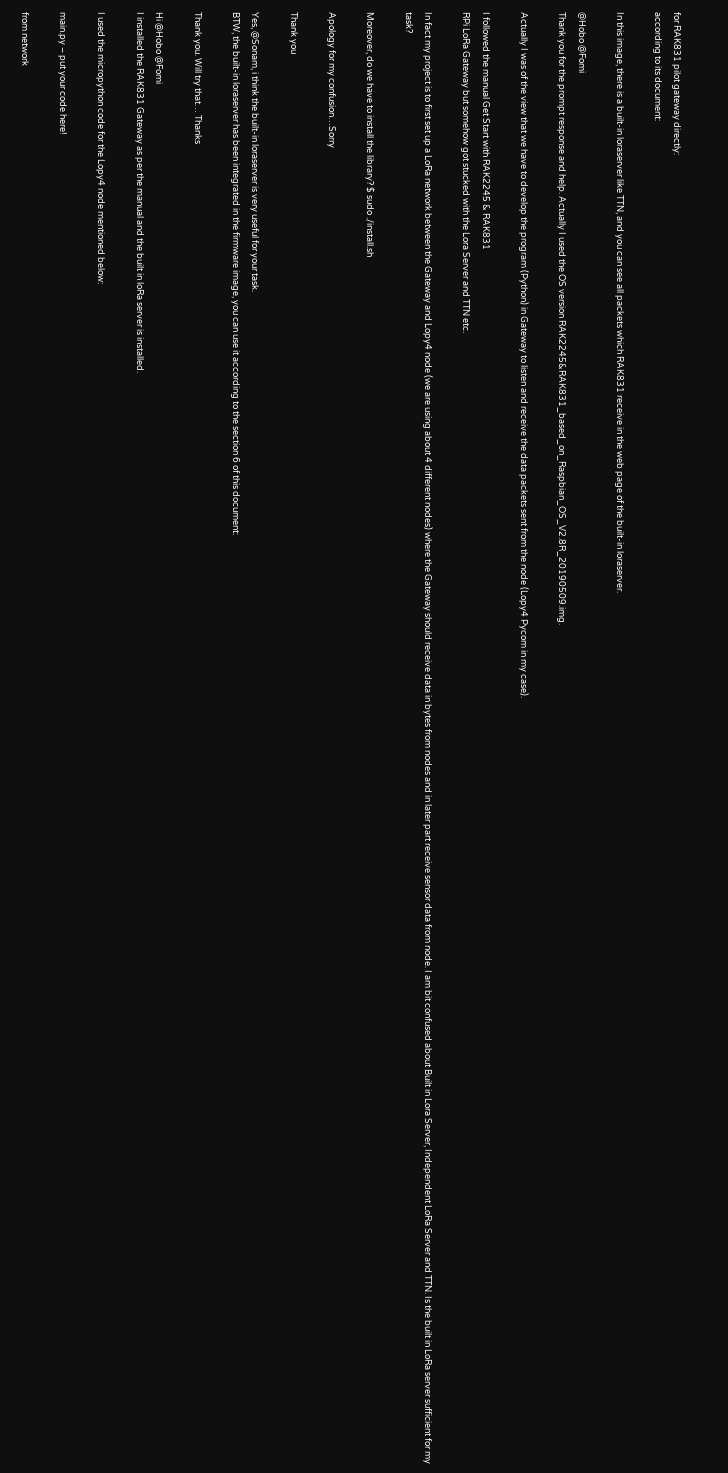for RAK831 pilot gateway directly:
according to its document:

In this image, there is a built-in loraserver like TTN, and you can see all packets which RAK831 receive in the web page of the built-in loraserver.

@Hobo @Fomi
Thank you for the prompt response and help. Actually I used the OS version RAK2245&RAK831_based_on_Raspbian_OS_V2.8R_20190509.img.

Actually I was of the view that we have to develop the program (Python) in Gateway to listen and receive the data packets sent from the node (Lopy4 Pycom in my case).

I followed the manual Get Start with RAK2245 & RAK831
RPi LoRa Gateway but somehow got stucked with the Lora Server and TTN etc.

In fact my project is to first set up a LoRa network between the Gateway and Lopy4 node (we are using about 4 different nodes) where the Gateway should receive data in bytes from nodes and in later part receive sensor data from node. I am bit confused about Built in Lora Server, Independent LoRa Server and TTN. Is the built in LoRa server sufficient for my task?

Moreover, do we have to install the library? $ sudo ./install.sh

Apology for my confusion…Sorry

Thank you

Yes, @Sonam, i think the built-in loraserver is very useful for your task.
BTW, the built-in loraserver has been integrated in the firmware image, you can use it according to the section 6 of this document:

Thank you. Will try that… Thanks

Hi @Hobo @Fomi
I installed the RAK831 Gateway as per the manual and the built in loRa server is installed.

I used the micropython code for the Lopy4 node mentioned below:

main.py – put your code here!

from network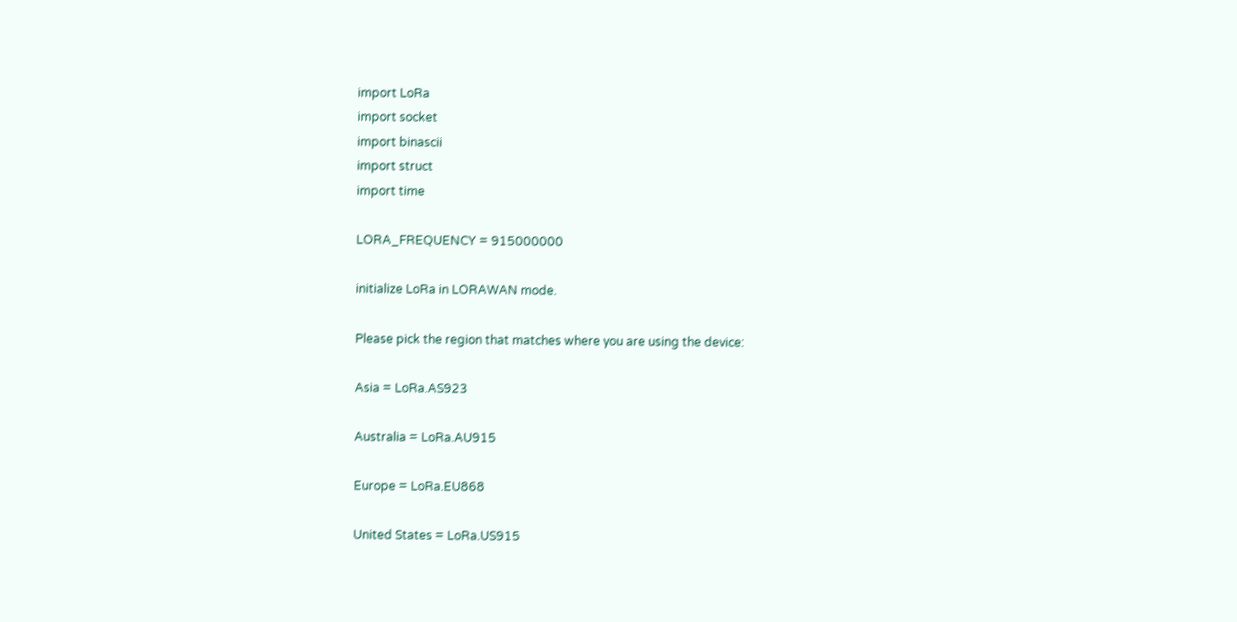import LoRa
import socket
import binascii
import struct
import time

LORA_FREQUENCY = 915000000

initialize LoRa in LORAWAN mode.

Please pick the region that matches where you are using the device:

Asia = LoRa.AS923

Australia = LoRa.AU915

Europe = LoRa.EU868

United States = LoRa.US915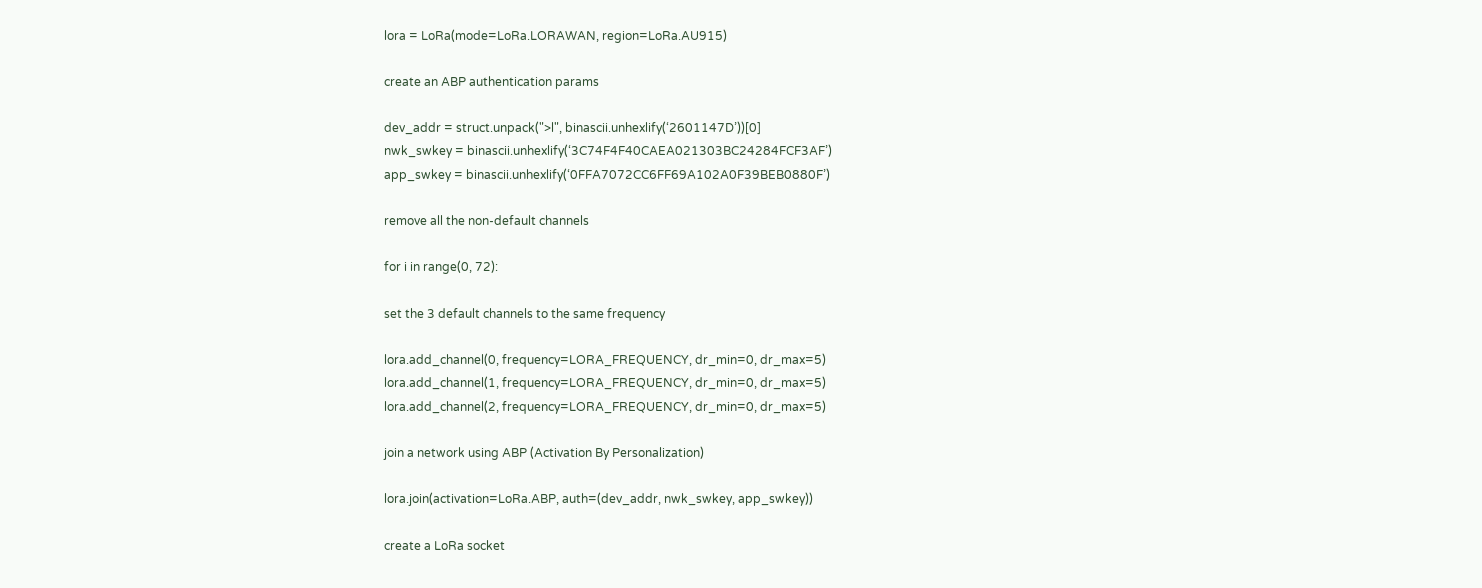lora = LoRa(mode=LoRa.LORAWAN, region=LoRa.AU915)

create an ABP authentication params

dev_addr = struct.unpack(">l", binascii.unhexlify(‘2601147D’))[0]
nwk_swkey = binascii.unhexlify(‘3C74F4F40CAEA021303BC24284FCF3AF’)
app_swkey = binascii.unhexlify(‘0FFA7072CC6FF69A102A0F39BEB0880F’)

remove all the non-default channels

for i in range(0, 72):

set the 3 default channels to the same frequency

lora.add_channel(0, frequency=LORA_FREQUENCY, dr_min=0, dr_max=5)
lora.add_channel(1, frequency=LORA_FREQUENCY, dr_min=0, dr_max=5)
lora.add_channel(2, frequency=LORA_FREQUENCY, dr_min=0, dr_max=5)

join a network using ABP (Activation By Personalization)

lora.join(activation=LoRa.ABP, auth=(dev_addr, nwk_swkey, app_swkey))

create a LoRa socket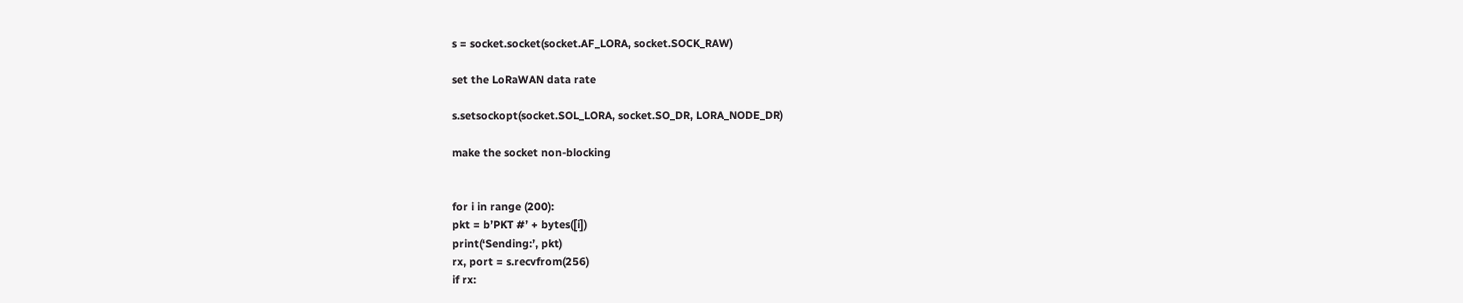s = socket.socket(socket.AF_LORA, socket.SOCK_RAW)

set the LoRaWAN data rate

s.setsockopt(socket.SOL_LORA, socket.SO_DR, LORA_NODE_DR)

make the socket non-blocking


for i in range (200):
pkt = b’PKT #’ + bytes([i])
print(‘Sending:’, pkt)
rx, port = s.recvfrom(256)
if rx: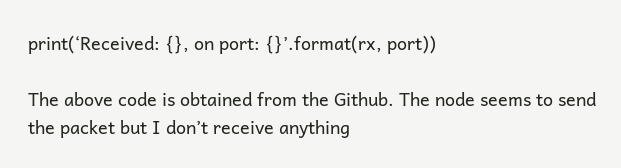print(‘Received: {}, on port: {}’.format(rx, port))

The above code is obtained from the Github. The node seems to send the packet but I don’t receive anything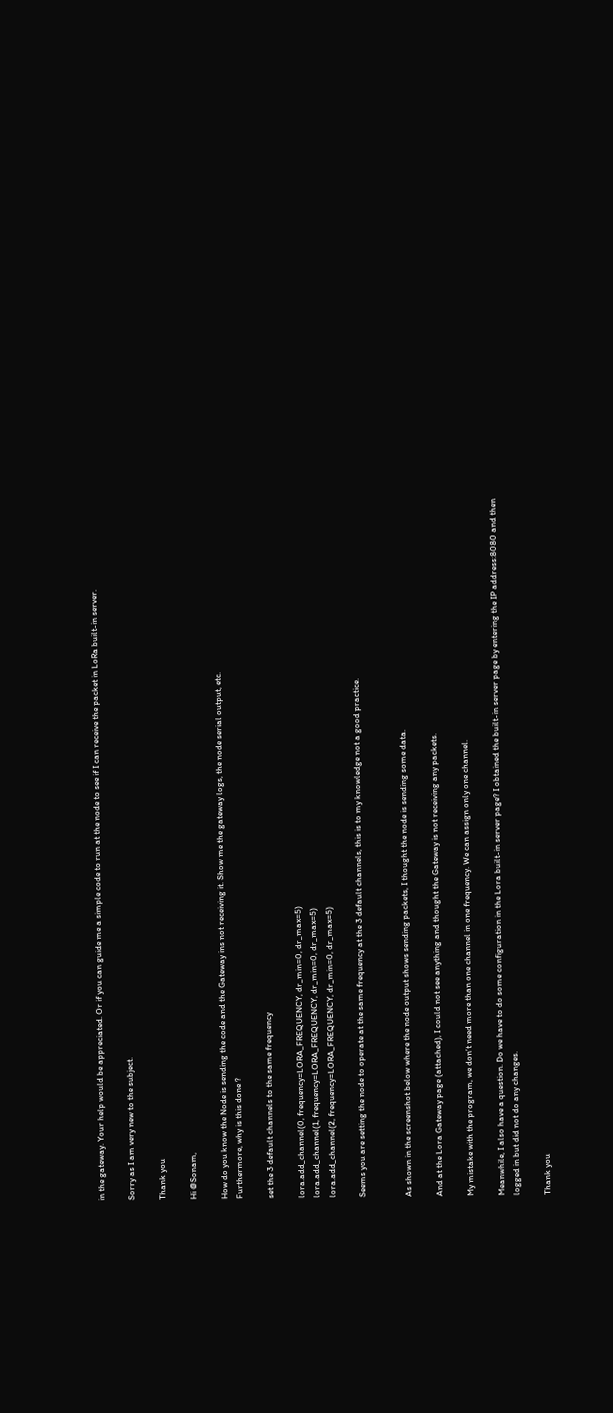in the gateway. Your help would be appreciated. Or if you can guide me a simple code to run at the node to see if I can receive the packet in LoRa built-in server.

Sorry as I am very new to the subject.

Thank you

Hi @Sonam,

How do you know the Node is sending the code and the Gateway ins not receiving it. Show me the gateway logs, the node serial output, etc.
Furthermore, why is this done ?

set the 3 default channels to the same frequency

lora.add_channel(0, frequency=LORA_FREQUENCY, dr_min=0, dr_max=5)
lora.add_channel(1, frequency=LORA_FREQUENCY, dr_min=0, dr_max=5)
lora.add_channel(2, frequency=LORA_FREQUENCY, dr_min=0, dr_max=5)

Seems you are setting the node to operate at the same frequency at the 3 default channels, this is to my knowledge not a good practice.


As shown in the screenshot below where the node output shows sending packets, I thought the node is sending some data.

And at the Lora Gateway page (attached), I could not see anything and thought the Gateway is not receiving any packets.

My mistake with the program, we don’t need more than one channel in one frequency. We can assign only one channel.

Meanwhile, I also have a question. Do we have to do some configuration in the Lora built-in server page? I obtained the built-in server page by entering the IP address:8080 and then logged in but did not do any changes.

Thank you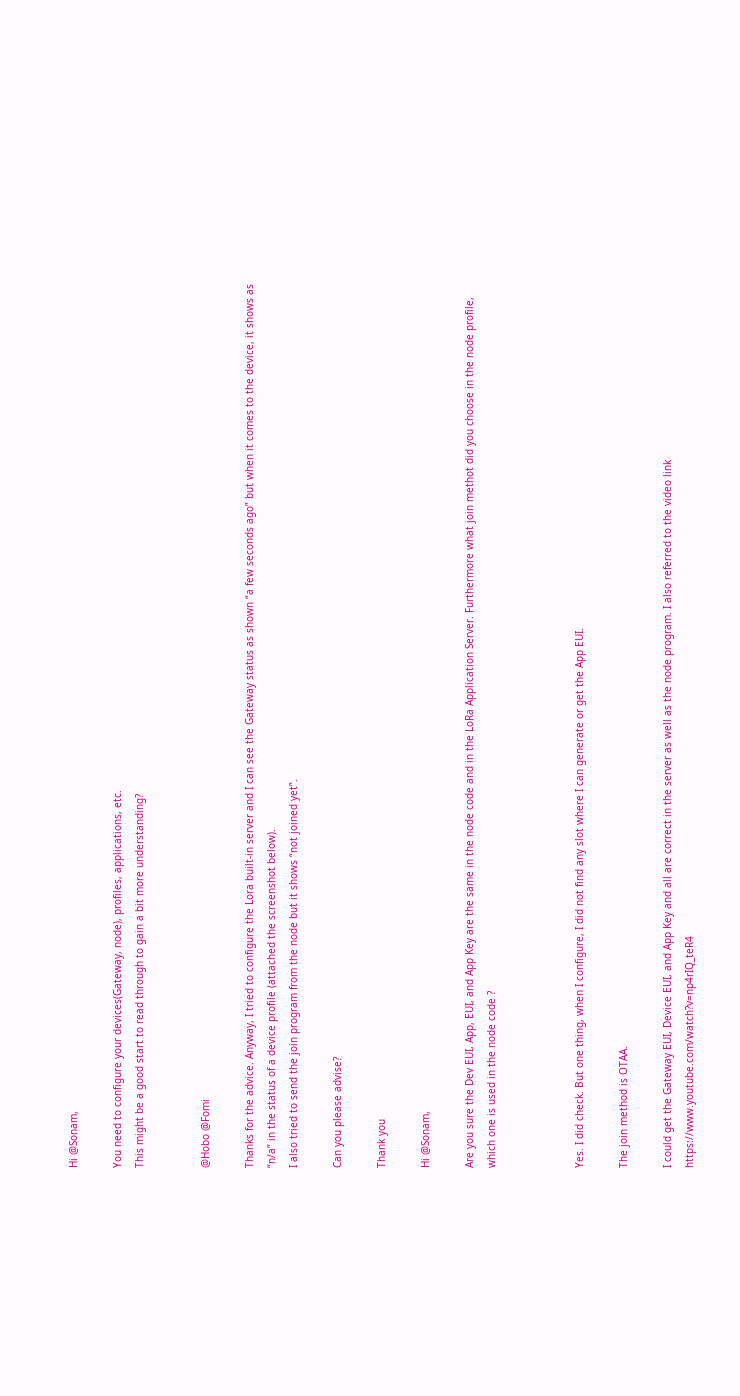Hi @Sonam,

You need to configure your devices(Gateway, node), profiles, applications, etc.
This might be a good start to read through to gain a bit more understanding?


@Hobo @Fomi

Thanks for the advice. Anyway, I tried to configure the Lora built-in server and I can see the Gateway status as shown “a few seconds ago” but when it comes to the device, it shows as “n/a” in the status of a device profile (attached the screenshot below).
I also tried to send the join program from the node but it shows “not joined yet”.

Can you please advise?

Thank you

Hi @Sonam,

Are you sure the Dev EUI, App, EUI, and App Key are the same in the node code and in the LoRa Application Server. Furthermore what join methot did you choose in the node profile, which one is used in the node code ?



Yes. I did check. But one thing, when I configure, I did not find any slot where I can generate or get the App EUI.

The join method is OTAA.

I could get the Gateway EUI, Device EUI, and App Key and all are correct in the server as well as the node program. I also referred to the video link https://www.youtube.com/watch?v=np4rIQ_teR4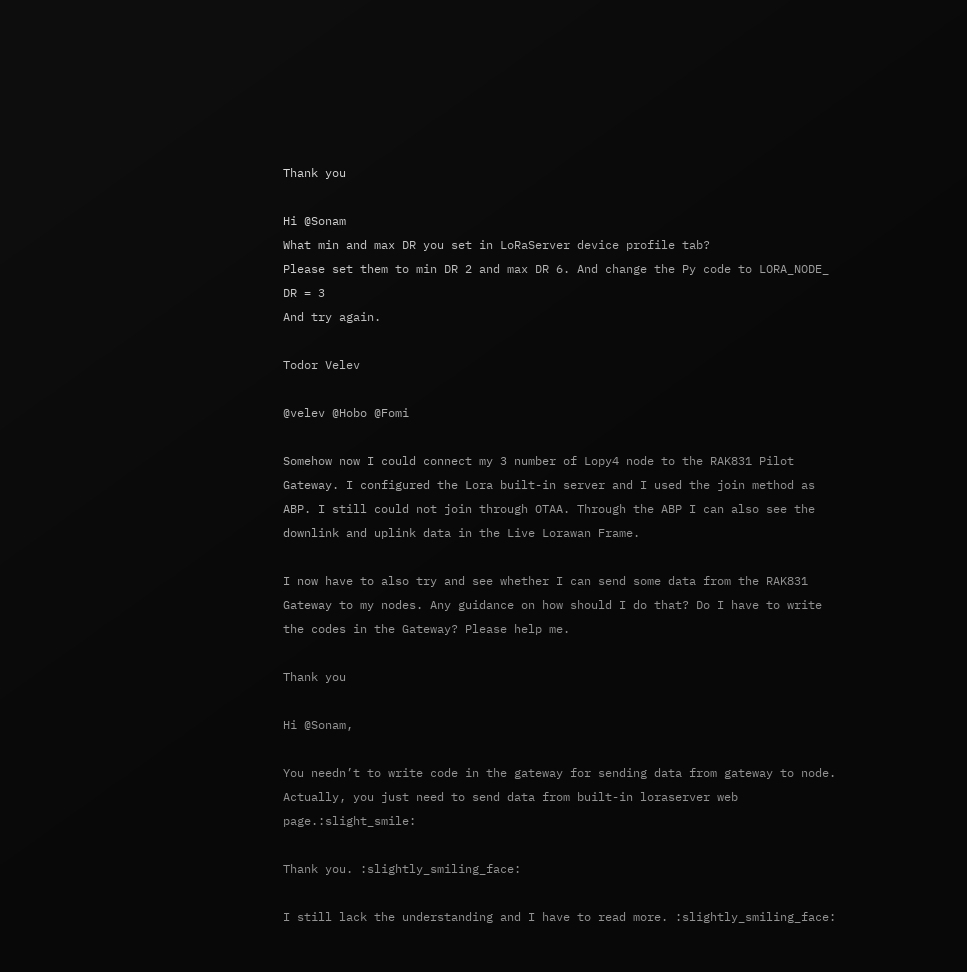Thank you

Hi @Sonam
What min and max DR you set in LoRaServer device profile tab?
Please set them to min DR 2 and max DR 6. And change the Py code to LORA_NODE_ DR = 3
And try again.

Todor Velev

@velev @Hobo @Fomi

Somehow now I could connect my 3 number of Lopy4 node to the RAK831 Pilot Gateway. I configured the Lora built-in server and I used the join method as ABP. I still could not join through OTAA. Through the ABP I can also see the downlink and uplink data in the Live Lorawan Frame.

I now have to also try and see whether I can send some data from the RAK831 Gateway to my nodes. Any guidance on how should I do that? Do I have to write the codes in the Gateway? Please help me.

Thank you

Hi @Sonam,

You needn’t to write code in the gateway for sending data from gateway to node.
Actually, you just need to send data from built-in loraserver web page.:slight_smile:

Thank you. :slightly_smiling_face:

I still lack the understanding and I have to read more. :slightly_smiling_face: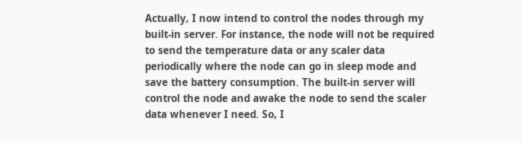Actually, I now intend to control the nodes through my built-in server. For instance, the node will not be required to send the temperature data or any scaler data periodically where the node can go in sleep mode and save the battery consumption. The built-in server will control the node and awake the node to send the scaler data whenever I need. So, I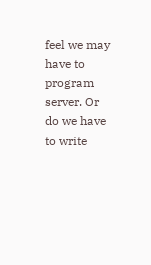feel we may have to program server. Or do we have to write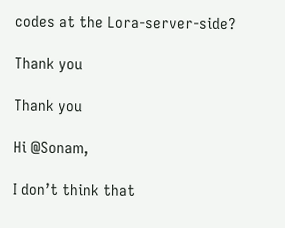codes at the Lora-server-side?

Thank you

Thank you

Hi @Sonam,

I don’t think that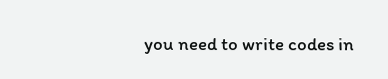you need to write codes in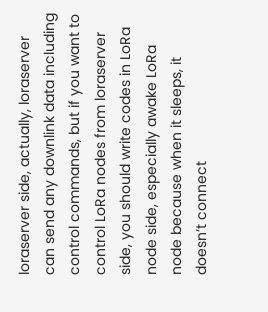loraserver side, actually, loraserver can send any downlink data including control commands, but if you want to control LoRa nodes from loraserver side, you should write codes in LoRa node side, especially awake LoRa node because when it sleeps, it doesn’t connect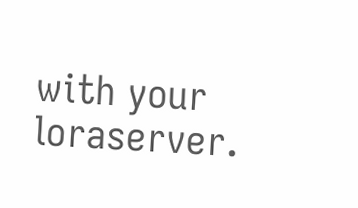with your loraserver.